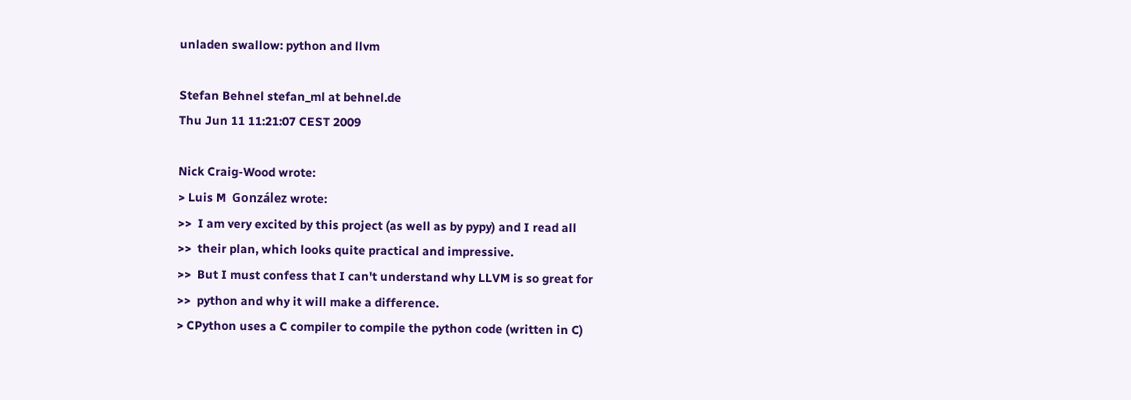unladen swallow: python and llvm

Stefan Behnel stefan_ml at behnel.de
Thu Jun 11 11:21:07 CEST 2009

Nick Craig-Wood wrote:
> Luis M  González wrote:
>>  I am very excited by this project (as well as by pypy) and I read all
>>  their plan, which looks quite practical and impressive.
>>  But I must confess that I can't understand why LLVM is so great for
>>  python and why it will make a difference.
> CPython uses a C compiler to compile the python code (written in C)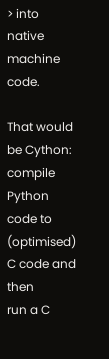> into native machine code.

That would be Cython: compile Python code to (optimised) C code and then
run a C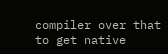compiler over that to get native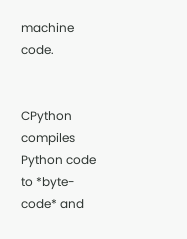machine code.


CPython compiles Python code to *byte-code* and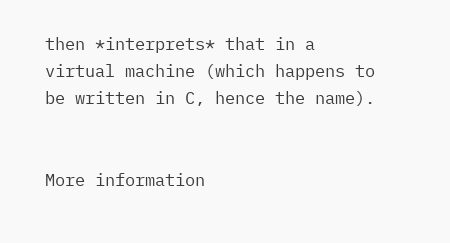then *interprets* that in a
virtual machine (which happens to be written in C, hence the name).


More information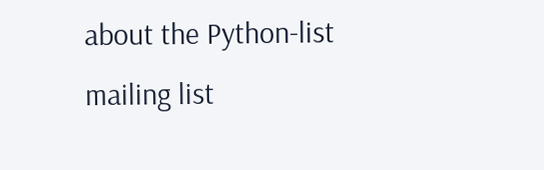about the Python-list mailing list